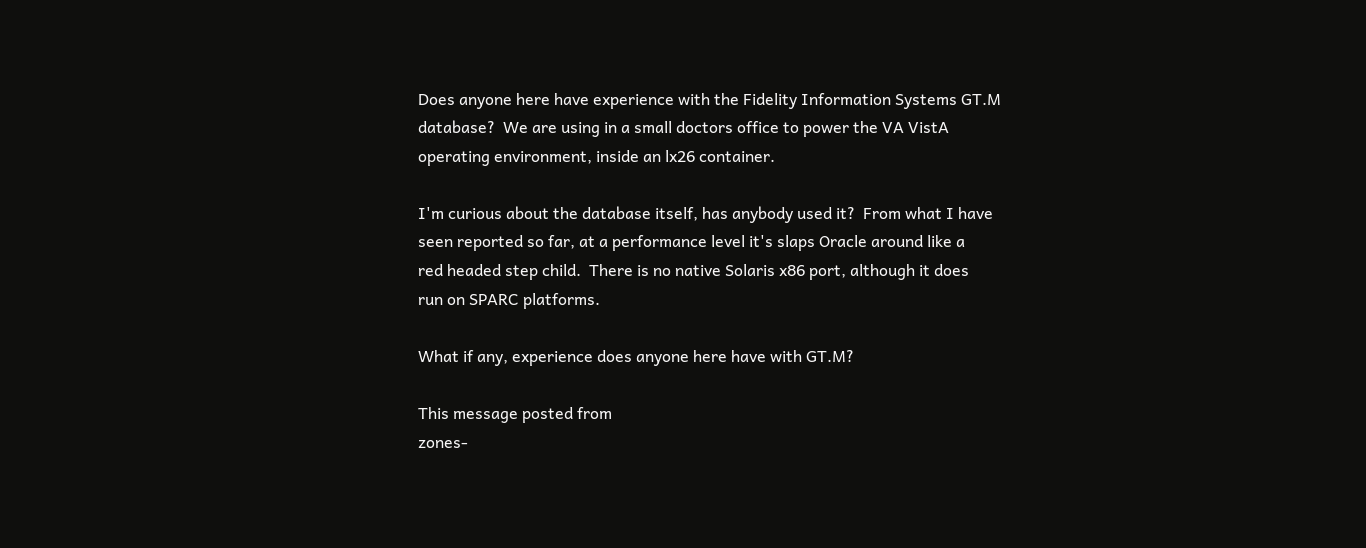Does anyone here have experience with the Fidelity Information Systems GT.M
database?  We are using in a small doctors office to power the VA VistA
operating environment, inside an lx26 container.

I'm curious about the database itself, has anybody used it?  From what I have
seen reported so far, at a performance level it's slaps Oracle around like a
red headed step child.  There is no native Solaris x86 port, although it does
run on SPARC platforms.

What if any, experience does anyone here have with GT.M?

This message posted from
zones-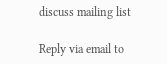discuss mailing list

Reply via email to